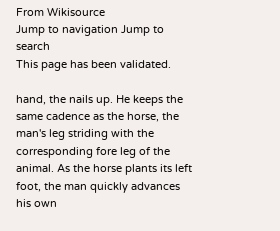From Wikisource
Jump to navigation Jump to search
This page has been validated.

hand, the nails up. He keeps the same cadence as the horse, the man's leg striding with the corresponding fore leg of the animal. As the horse plants its left foot, the man quickly advances his own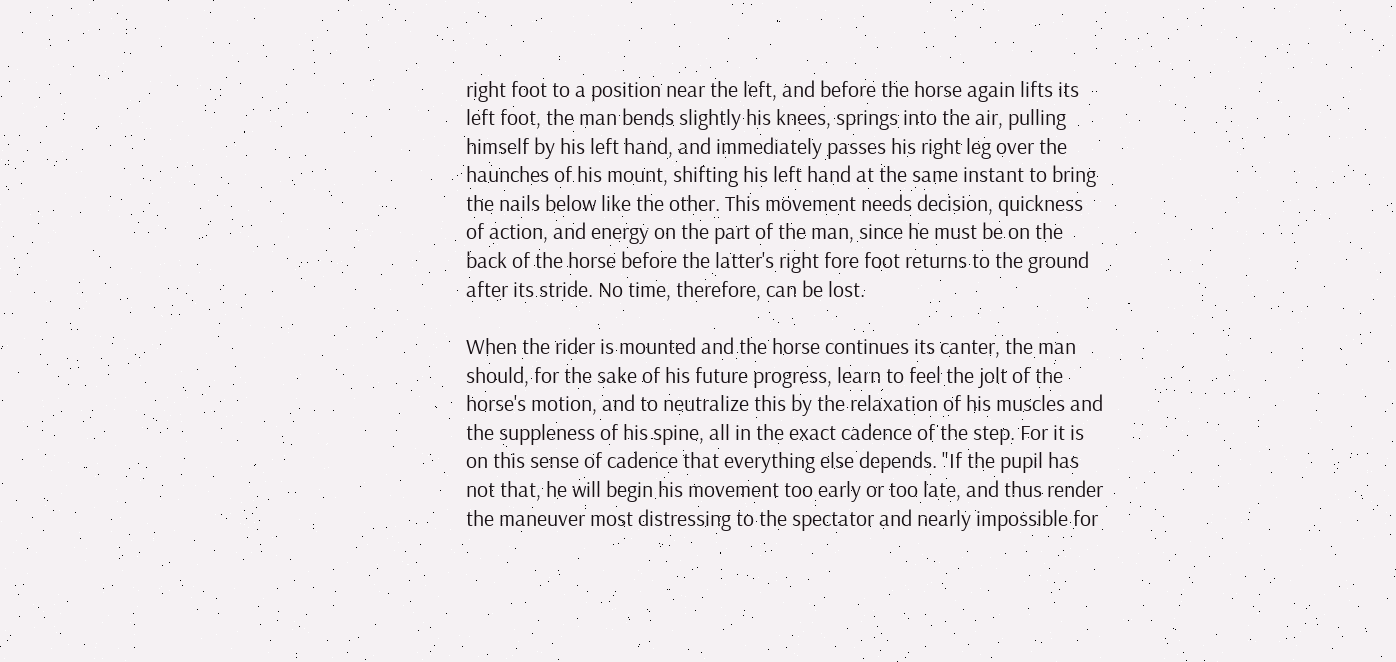right foot to a position near the left, and before the horse again lifts its left foot, the man bends slightly his knees, springs into the air, pulling himself by his left hand, and immediately passes his right leg over the haunches of his mount, shifting his left hand at the same instant to bring the nails below like the other. This movement needs decision, quickness of action, and energy on the part of the man, since he must be on the back of the horse before the latter's right fore foot returns to the ground after its stride. No time, therefore, can be lost.

When the rider is mounted and the horse continues its canter, the man should, for the sake of his future progress, learn to feel the jolt of the horse's motion, and to neutralize this by the relaxation of his muscles and the suppleness of his spine, all in the exact cadence of the step. For it is on this sense of cadence that everything else depends. "If the pupil has not that, he will begin his movement too early or too late, and thus render the maneuver most distressing to the spectator and nearly impossible for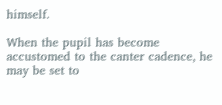himself.

When the pupil has become accustomed to the canter cadence, he may be set to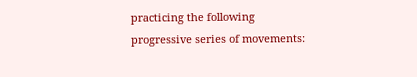practicing the following progressive series of movements: